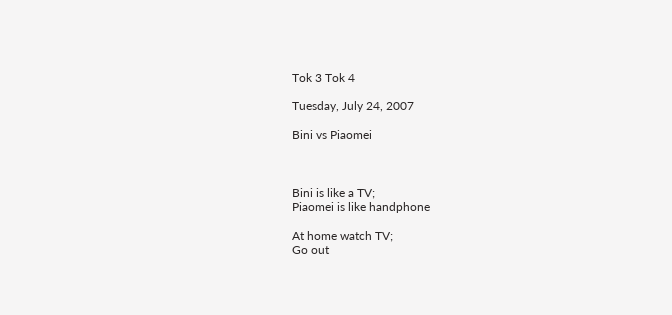Tok 3 Tok 4

Tuesday, July 24, 2007

Bini vs Piaomei



Bini is like a TV;
Piaomei is like handphone

At home watch TV;
Go out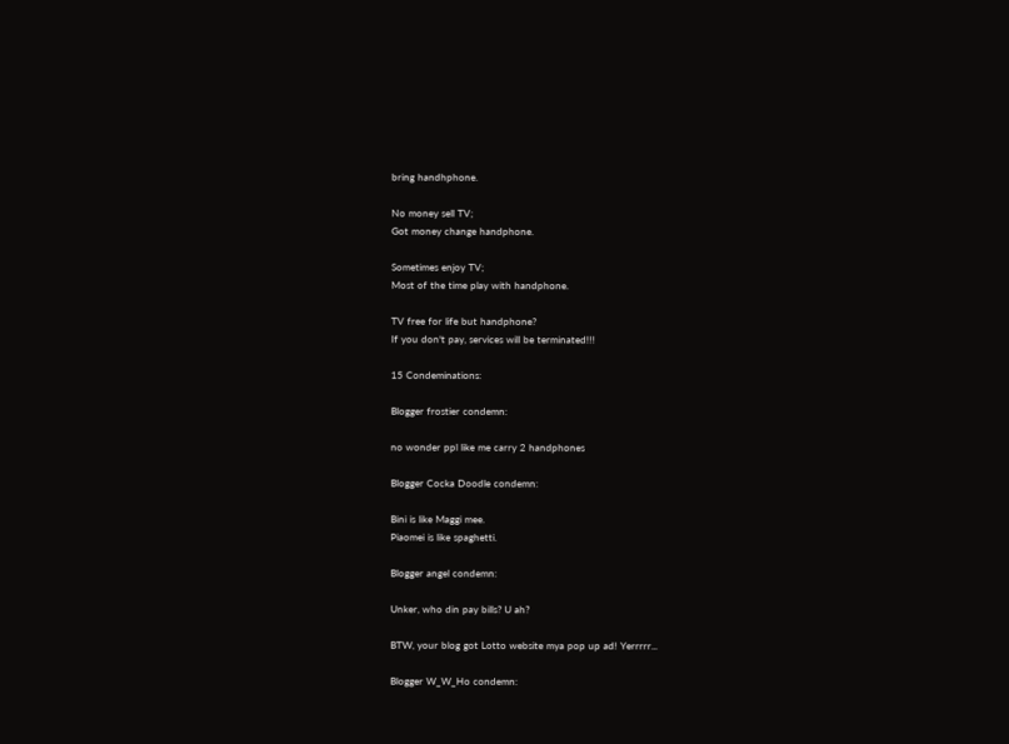bring handhphone.

No money sell TV;
Got money change handphone.

Sometimes enjoy TV;
Most of the time play with handphone.

TV free for life but handphone?
If you don't pay, services will be terminated!!!

15 Condeminations:

Blogger frostier condemn:

no wonder ppl like me carry 2 handphones

Blogger Cocka Doodle condemn:

Bini is like Maggi mee.
Piaomei is like spaghetti.

Blogger angel condemn:

Unker, who din pay bills? U ah?

BTW, your blog got Lotto website mya pop up ad! Yerrrrr...

Blogger W_W_Ho condemn: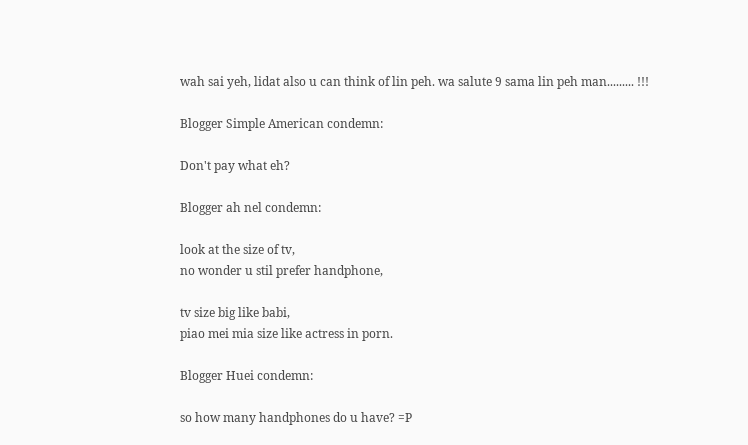wah sai yeh, lidat also u can think of lin peh. wa salute 9 sama lin peh man......... !!!

Blogger Simple American condemn:

Don't pay what eh?

Blogger ah nel condemn:

look at the size of tv,
no wonder u stil prefer handphone,

tv size big like babi,
piao mei mia size like actress in porn.

Blogger Huei condemn:

so how many handphones do u have? =P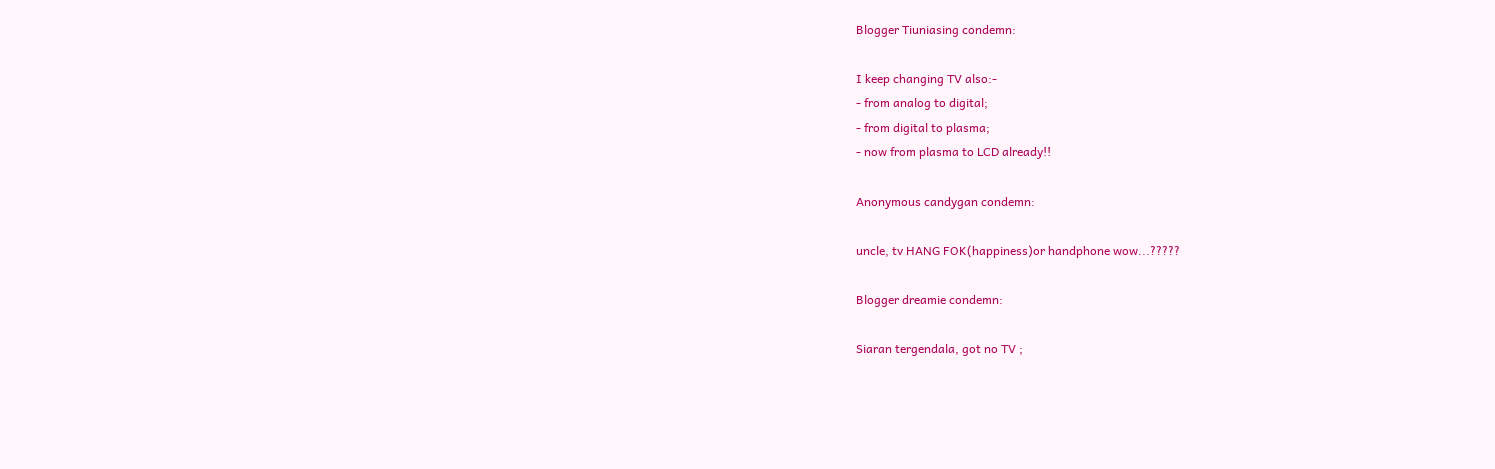Blogger Tiuniasing condemn:

I keep changing TV also:-
- from analog to digital;
- from digital to plasma;
- now from plasma to LCD already!!

Anonymous candygan condemn:

uncle, tv HANG FOK(happiness)or handphone wow...?????

Blogger dreamie condemn:

Siaran tergendala, got no TV ;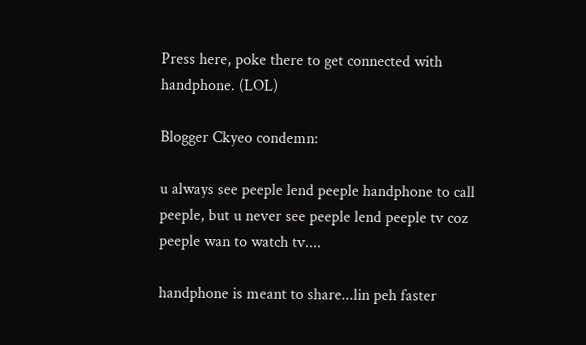Press here, poke there to get connected with handphone. (LOL)

Blogger Ckyeo condemn:

u always see peeple lend peeple handphone to call peeple, but u never see peeple lend peeple tv coz peeple wan to watch tv....

handphone is meant to share...lin peh faster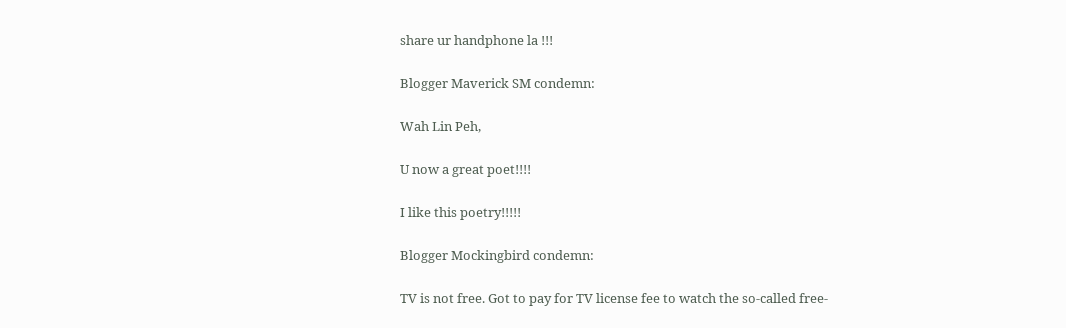share ur handphone la !!!

Blogger Maverick SM condemn:

Wah Lin Peh,

U now a great poet!!!!

I like this poetry!!!!!

Blogger Mockingbird condemn:

TV is not free. Got to pay for TV license fee to watch the so-called free-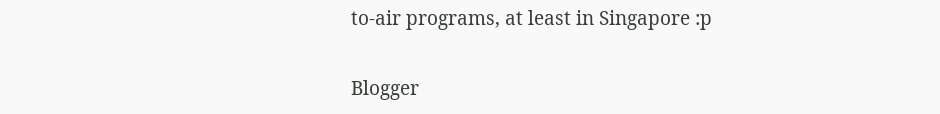to-air programs, at least in Singapore :p

Blogger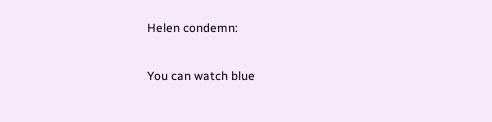Helen condemn:

You can watch blue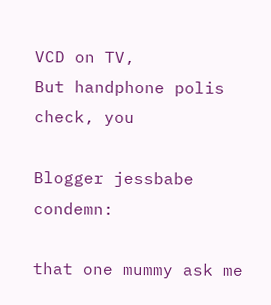VCD on TV,
But handphone polis check, you

Blogger jessbabe condemn:

that one mummy ask me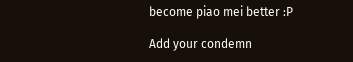become piao mei better :P

Add your condemn